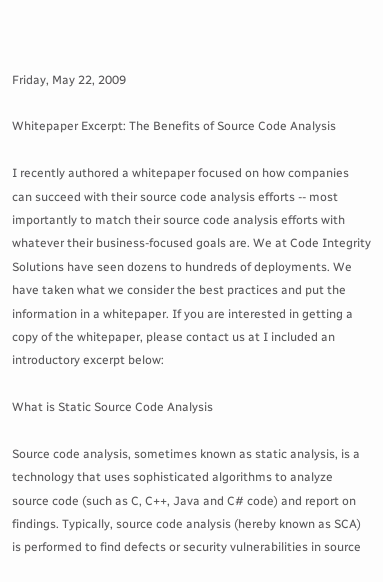Friday, May 22, 2009

Whitepaper Excerpt: The Benefits of Source Code Analysis

I recently authored a whitepaper focused on how companies can succeed with their source code analysis efforts -- most importantly to match their source code analysis efforts with whatever their business-focused goals are. We at Code Integrity Solutions have seen dozens to hundreds of deployments. We have taken what we consider the best practices and put the information in a whitepaper. If you are interested in getting a copy of the whitepaper, please contact us at I included an introductory excerpt below:

What is Static Source Code Analysis

Source code analysis, sometimes known as static analysis, is a technology that uses sophisticated algorithms to analyze source code (such as C, C++, Java and C# code) and report on findings. Typically, source code analysis (hereby known as SCA) is performed to find defects or security vulnerabilities in source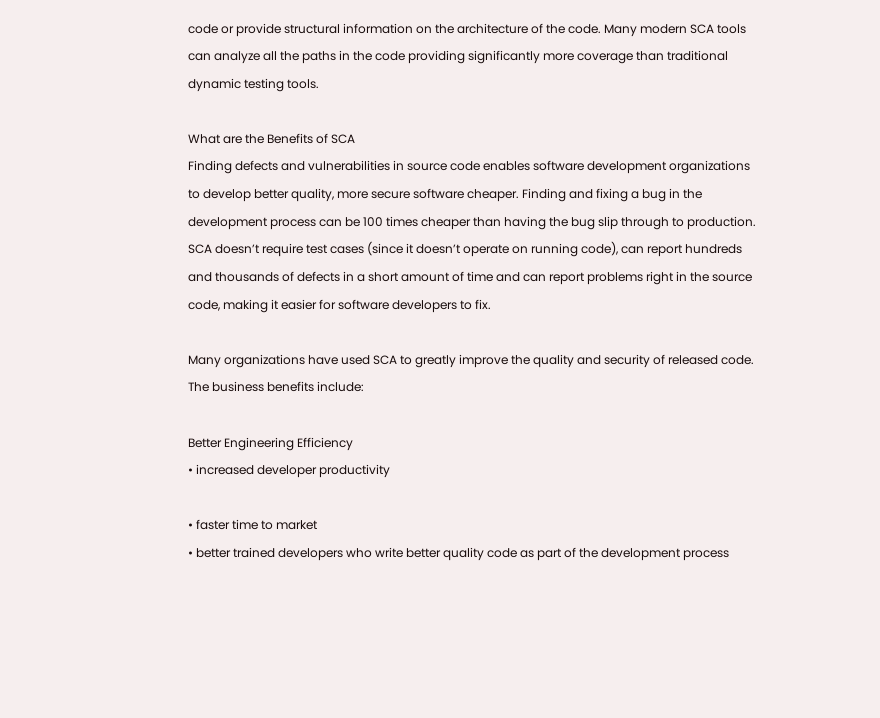code or provide structural information on the architecture of the code. Many modern SCA tools can analyze all the paths in the code providing significantly more coverage than traditional dynamic testing tools.

What are the Benefits of SCA
Finding defects and vulnerabilities in source code enables software development organizations to develop better quality, more secure software cheaper. Finding and fixing a bug in the development process can be 100 times cheaper than having the bug slip through to production. SCA doesn’t require test cases (since it doesn’t operate on running code), can report hundreds and thousands of defects in a short amount of time and can report problems right in the source code, making it easier for software developers to fix.

Many organizations have used SCA to greatly improve the quality and security of released code. The business benefits include:

Better Engineering Efficiency
• increased developer productivity

• faster time to market
• better trained developers who write better quality code as part of the development process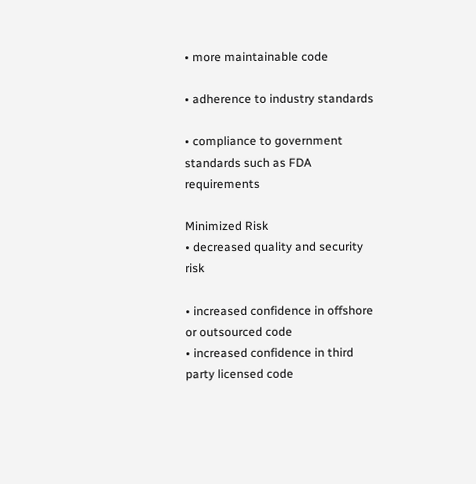• more maintainable code

• adherence to industry standards

• compliance to government standards such as FDA requirements

Minimized Risk
• decreased quality and security risk

• increased confidence in offshore or outsourced code
• increased confidence in third party licensed code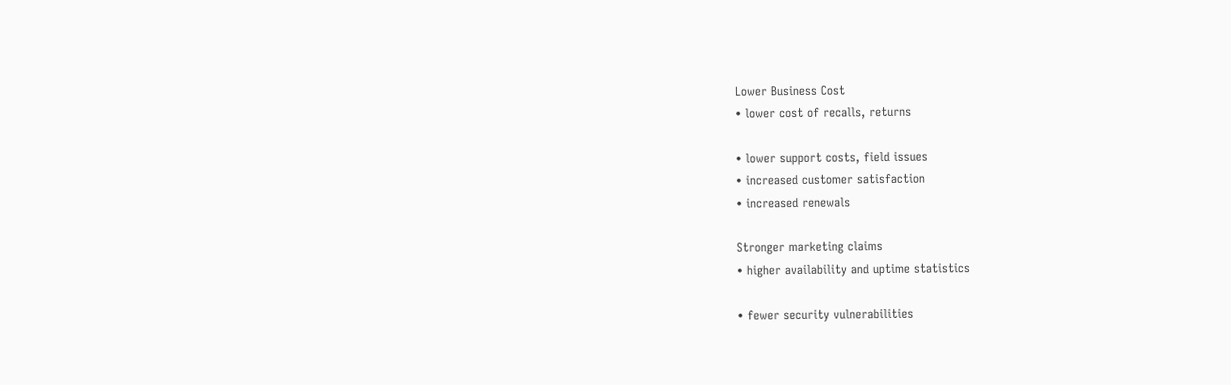Lower Business Cost
• lower cost of recalls, returns

• lower support costs, field issues
• increased customer satisfaction
• increased renewals

Stronger marketing claims
• higher availability and uptime statistics

• fewer security vulnerabilities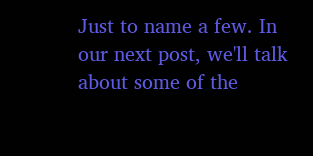Just to name a few. In our next post, we'll talk about some of the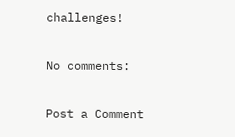challenges!

No comments:

Post a Comment